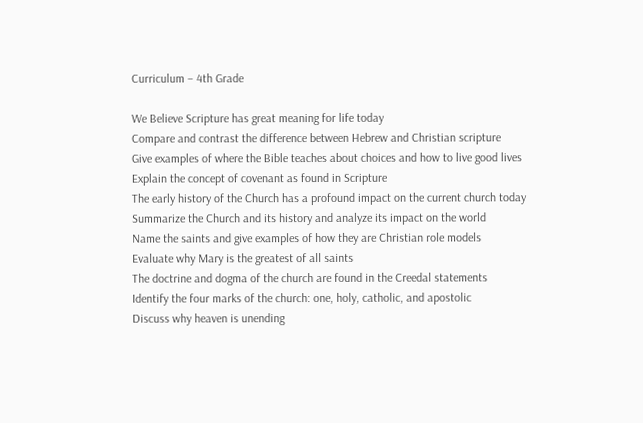Curriculum – 4th Grade

We Believe Scripture has great meaning for life today
Compare and contrast the difference between Hebrew and Christian scripture
Give examples of where the Bible teaches about choices and how to live good lives
Explain the concept of covenant as found in Scripture
The early history of the Church has a profound impact on the current church today
Summarize the Church and its history and analyze its impact on the world
Name the saints and give examples of how they are Christian role models
Evaluate why Mary is the greatest of all saints
The doctrine and dogma of the church are found in the Creedal statements
Identify the four marks of the church: one, holy, catholic, and apostolic
Discuss why heaven is unending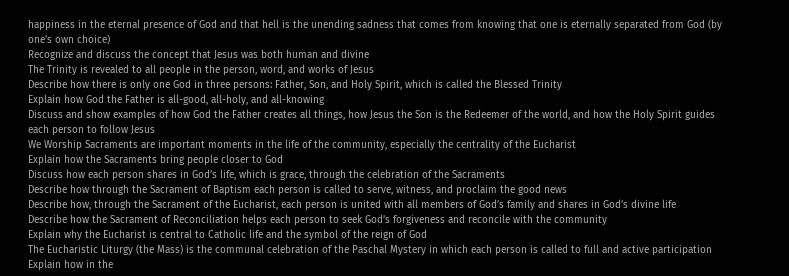happiness in the eternal presence of God and that hell is the unending sadness that comes from knowing that one is eternally separated from God (by one’s own choice)
Recognize and discuss the concept that Jesus was both human and divine
The Trinity is revealed to all people in the person, word, and works of Jesus
Describe how there is only one God in three persons: Father, Son, and Holy Spirit, which is called the Blessed Trinity
Explain how God the Father is all-good, all-holy, and all-knowing
Discuss and show examples of how God the Father creates all things, how Jesus the Son is the Redeemer of the world, and how the Holy Spirit guides each person to follow Jesus
We Worship Sacraments are important moments in the life of the community, especially the centrality of the Eucharist
Explain how the Sacraments bring people closer to God
Discuss how each person shares in God’s life, which is grace, through the celebration of the Sacraments
Describe how through the Sacrament of Baptism each person is called to serve, witness, and proclaim the good news
Describe how, through the Sacrament of the Eucharist, each person is united with all members of God’s family and shares in God’s divine life
Describe how the Sacrament of Reconciliation helps each person to seek God’s forgiveness and reconcile with the community
Explain why the Eucharist is central to Catholic life and the symbol of the reign of God
The Eucharistic Liturgy (the Mass) is the communal celebration of the Paschal Mystery in which each person is called to full and active participation
Explain how in the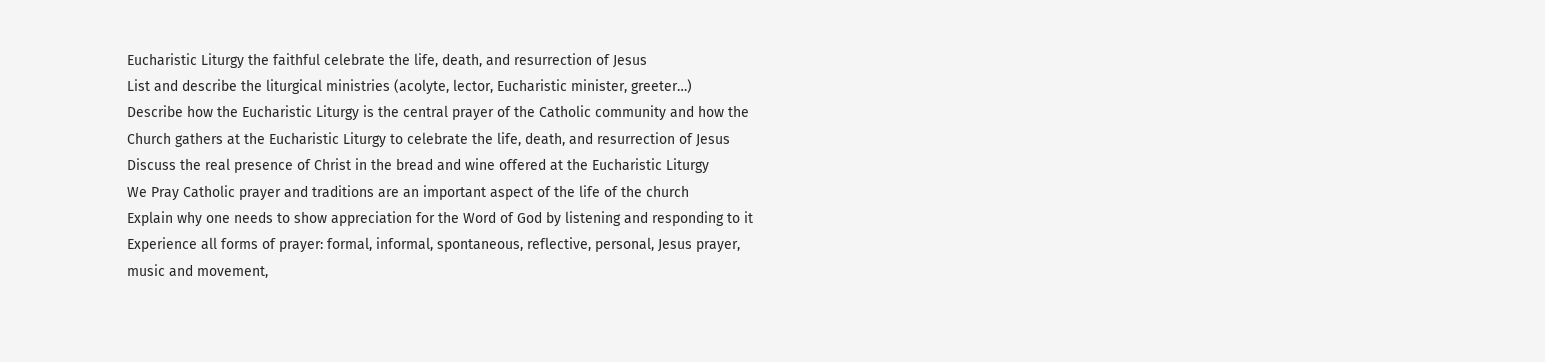Eucharistic Liturgy the faithful celebrate the life, death, and resurrection of Jesus
List and describe the liturgical ministries (acolyte, lector, Eucharistic minister, greeter…)
Describe how the Eucharistic Liturgy is the central prayer of the Catholic community and how the Church gathers at the Eucharistic Liturgy to celebrate the life, death, and resurrection of Jesus
Discuss the real presence of Christ in the bread and wine offered at the Eucharistic Liturgy
We Pray Catholic prayer and traditions are an important aspect of the life of the church
Explain why one needs to show appreciation for the Word of God by listening and responding to it
Experience all forms of prayer: formal, informal, spontaneous, reflective, personal, Jesus prayer, music and movement,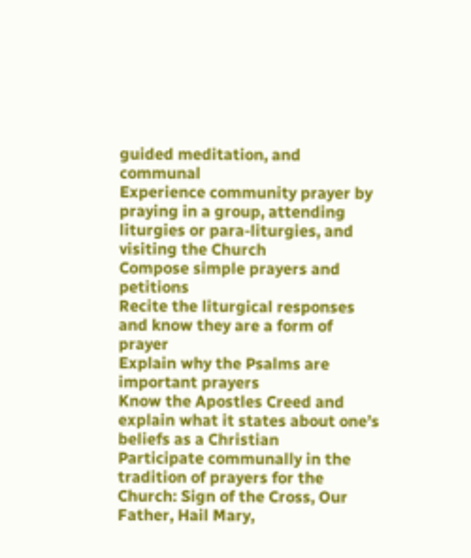guided meditation, and communal
Experience community prayer by praying in a group, attending liturgies or para-liturgies, and visiting the Church
Compose simple prayers and petitions
Recite the liturgical responses and know they are a form of prayer
Explain why the Psalms are important prayers
Know the Apostles Creed and explain what it states about one’s beliefs as a Christian
Participate communally in the tradition of prayers for the Church: Sign of the Cross, Our Father, Hail Mary,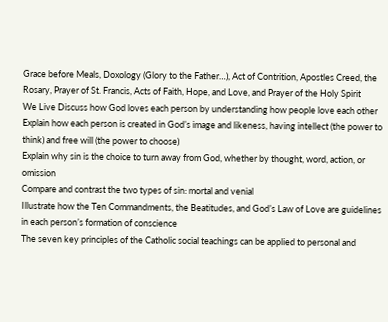Grace before Meals, Doxology (Glory to the Father…), Act of Contrition, Apostles Creed, the Rosary, Prayer of St. Francis, Acts of Faith, Hope, and Love, and Prayer of the Holy Spirit
We Live Discuss how God loves each person by understanding how people love each other
Explain how each person is created in God’s image and likeness, having intellect (the power to think) and free will (the power to choose)
Explain why sin is the choice to turn away from God, whether by thought, word, action, or omission
Compare and contrast the two types of sin: mortal and venial
Illustrate how the Ten Commandments, the Beatitudes, and God’s Law of Love are guidelines in each person’s formation of conscience
The seven key principles of the Catholic social teachings can be applied to personal and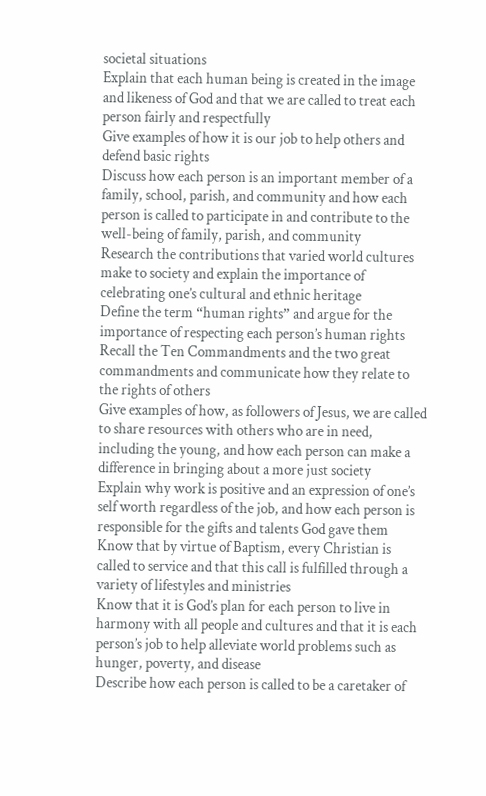societal situations
Explain that each human being is created in the image and likeness of God and that we are called to treat each person fairly and respectfully
Give examples of how it is our job to help others and defend basic rights
Discuss how each person is an important member of a family, school, parish, and community and how each person is called to participate in and contribute to the well-being of family, parish, and community
Research the contributions that varied world cultures make to society and explain the importance of celebrating one’s cultural and ethnic heritage
Define the term “human rights” and argue for the importance of respecting each person’s human rights
Recall the Ten Commandments and the two great commandments and communicate how they relate to the rights of others
Give examples of how, as followers of Jesus, we are called to share resources with others who are in need, including the young, and how each person can make a difference in bringing about a more just society
Explain why work is positive and an expression of one’s self worth regardless of the job, and how each person is responsible for the gifts and talents God gave them
Know that by virtue of Baptism, every Christian is called to service and that this call is fulfilled through a variety of lifestyles and ministries
Know that it is God’s plan for each person to live in harmony with all people and cultures and that it is each person’s job to help alleviate world problems such as hunger, poverty, and disease
Describe how each person is called to be a caretaker of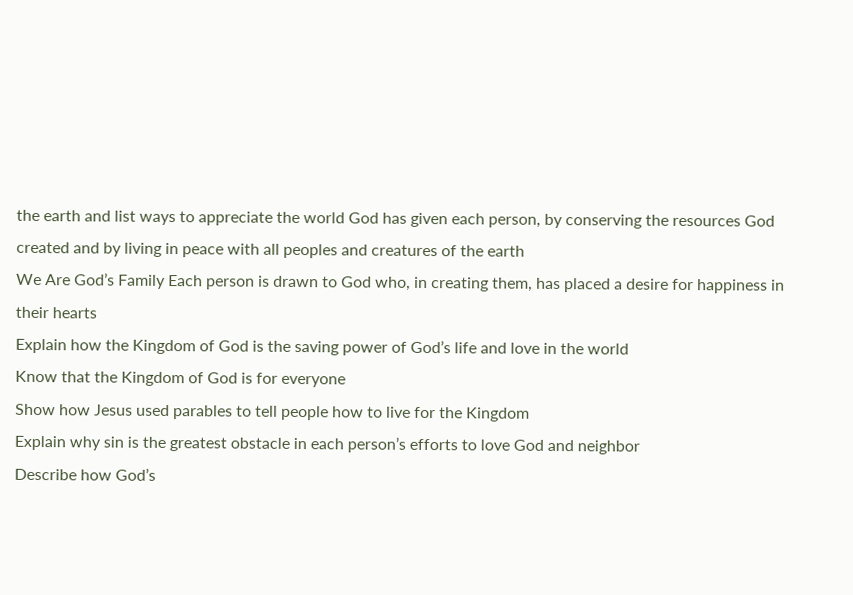the earth and list ways to appreciate the world God has given each person, by conserving the resources God created and by living in peace with all peoples and creatures of the earth
We Are God’s Family Each person is drawn to God who, in creating them, has placed a desire for happiness in their hearts
Explain how the Kingdom of God is the saving power of God’s life and love in the world
Know that the Kingdom of God is for everyone
Show how Jesus used parables to tell people how to live for the Kingdom
Explain why sin is the greatest obstacle in each person’s efforts to love God and neighbor
Describe how God’s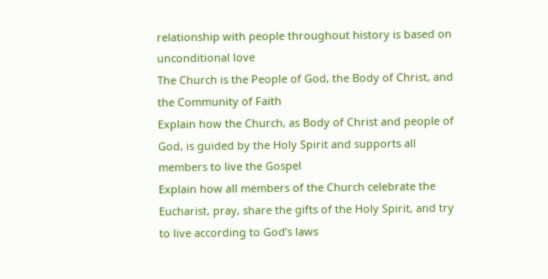relationship with people throughout history is based on unconditional love
The Church is the People of God, the Body of Christ, and the Community of Faith
Explain how the Church, as Body of Christ and people of God, is guided by the Holy Spirit and supports all members to live the Gospel
Explain how all members of the Church celebrate the Eucharist, pray, share the gifts of the Holy Spirit, and try to live according to God’s laws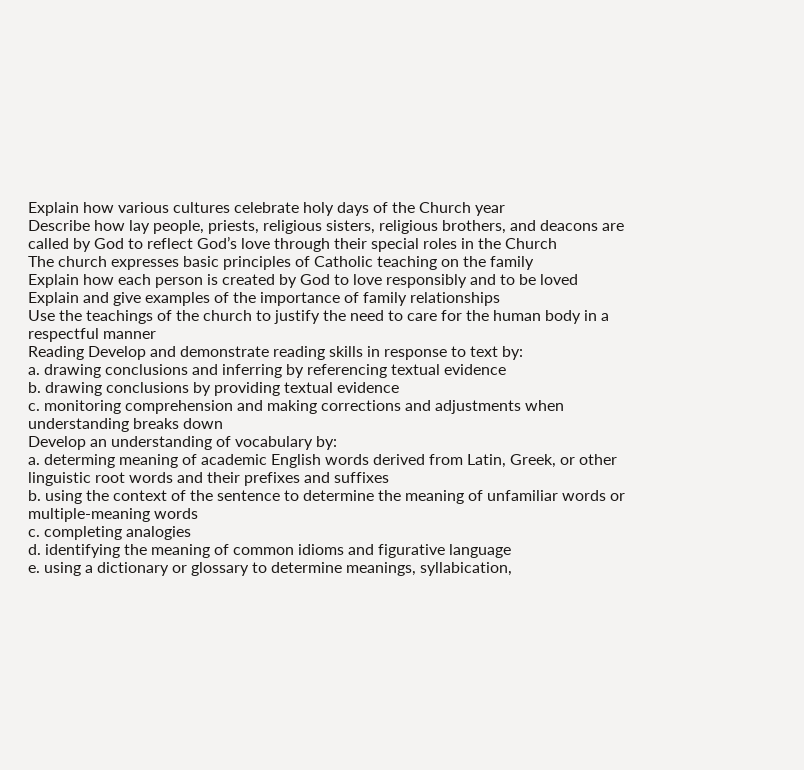Explain how various cultures celebrate holy days of the Church year
Describe how lay people, priests, religious sisters, religious brothers, and deacons are called by God to reflect God’s love through their special roles in the Church
The church expresses basic principles of Catholic teaching on the family
Explain how each person is created by God to love responsibly and to be loved
Explain and give examples of the importance of family relationships
Use the teachings of the church to justify the need to care for the human body in a respectful manner
Reading Develop and demonstrate reading skills in response to text by:
a. drawing conclusions and inferring by referencing textual evidence
b. drawing conclusions by providing textual evidence
c. monitoring comprehension and making corrections and adjustments when understanding breaks down
Develop an understanding of vocabulary by:
a. determing meaning of academic English words derived from Latin, Greek, or other linguistic root words and their prefixes and suffixes
b. using the context of the sentence to determine the meaning of unfamiliar words or multiple-meaning words
c. completing analogies
d. identifying the meaning of common idioms and figurative language
e. using a dictionary or glossary to determine meanings, syllabication,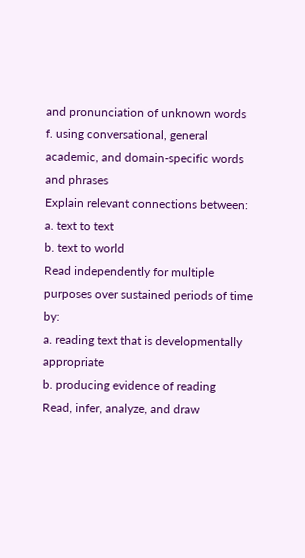and pronunciation of unknown words
f. using conversational, general academic, and domain-specific words and phrases
Explain relevant connections between:
a. text to text
b. text to world
Read independently for multiple purposes over sustained periods of time by:
a. reading text that is developmentally appropriate
b. producing evidence of reading
Read, infer, analyze, and draw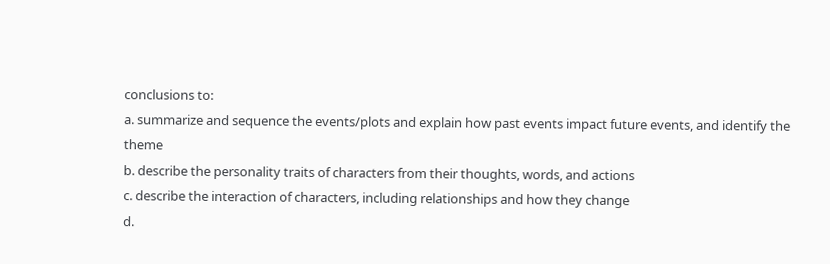conclusions to:
a. summarize and sequence the events/plots and explain how past events impact future events, and identify the theme
b. describe the personality traits of characters from their thoughts, words, and actions
c. describe the interaction of characters, including relationships and how they change
d.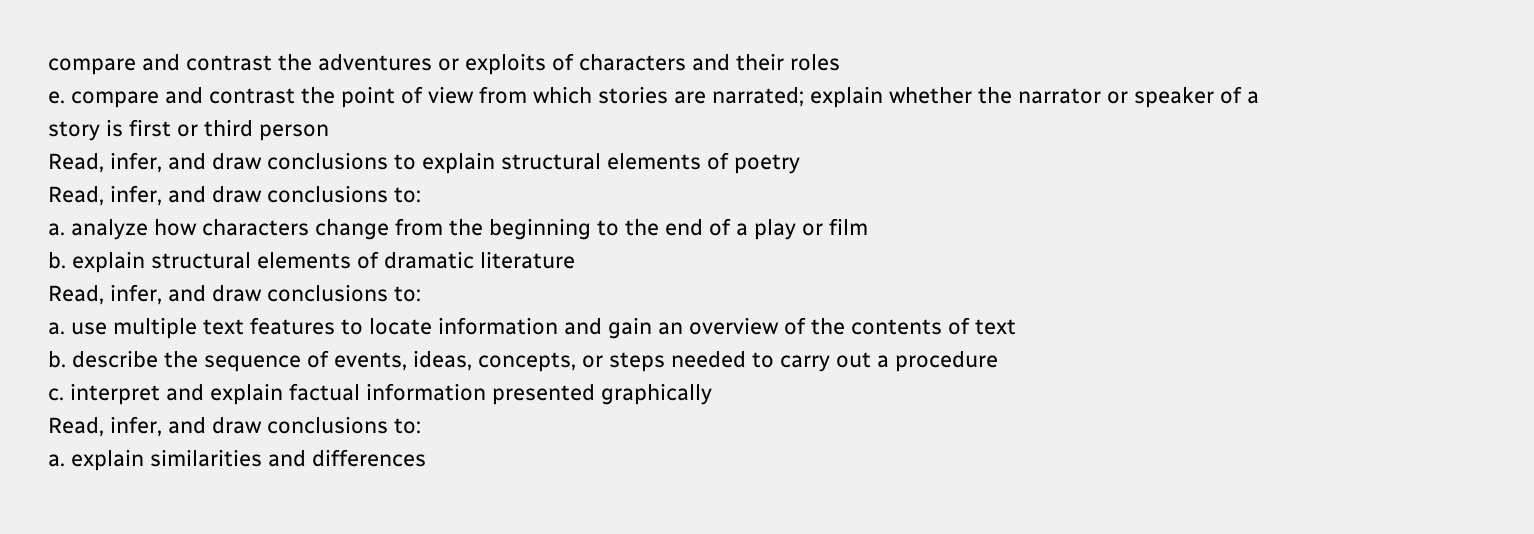compare and contrast the adventures or exploits of characters and their roles
e. compare and contrast the point of view from which stories are narrated; explain whether the narrator or speaker of a story is first or third person
Read, infer, and draw conclusions to explain structural elements of poetry
Read, infer, and draw conclusions to:
a. analyze how characters change from the beginning to the end of a play or film
b. explain structural elements of dramatic literature
Read, infer, and draw conclusions to:
a. use multiple text features to locate information and gain an overview of the contents of text
b. describe the sequence of events, ideas, concepts, or steps needed to carry out a procedure
c. interpret and explain factual information presented graphically
Read, infer, and draw conclusions to:
a. explain similarities and differences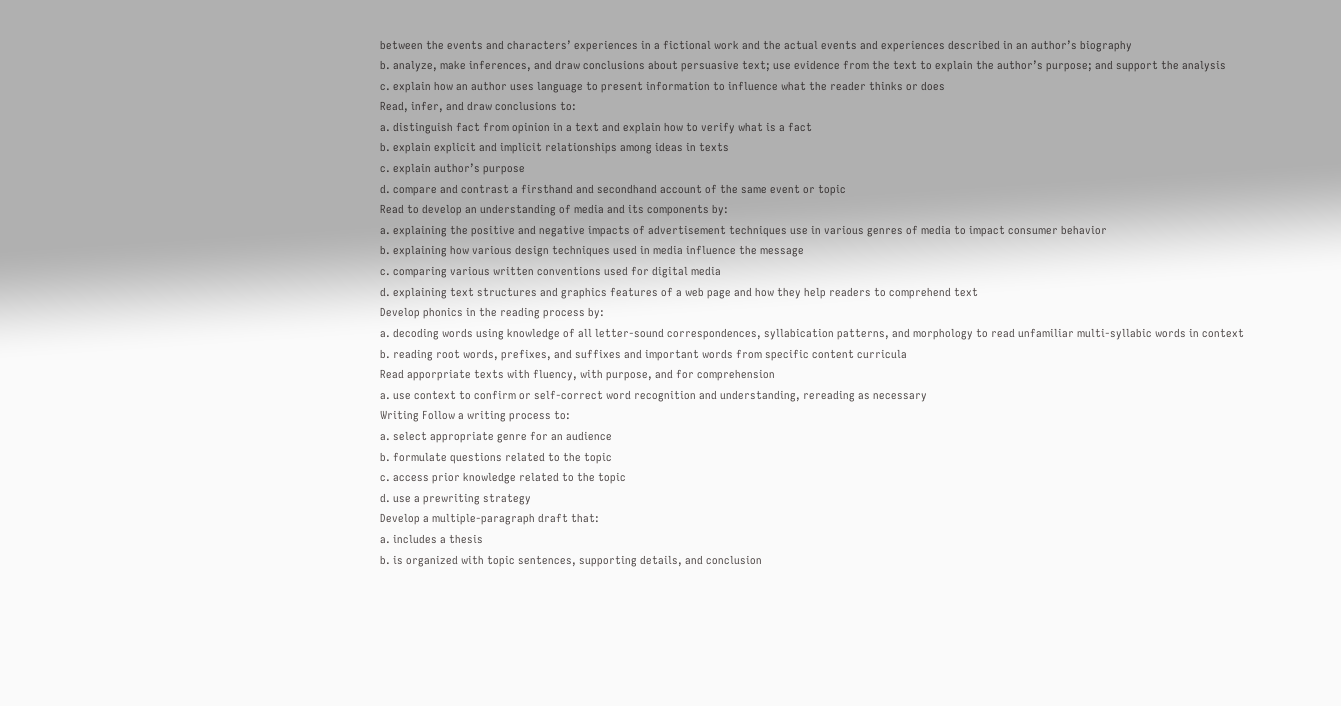between the events and characters’ experiences in a fictional work and the actual events and experiences described in an author’s biography
b. analyze, make inferences, and draw conclusions about persuasive text; use evidence from the text to explain the author’s purpose; and support the analysis
c. explain how an author uses language to present information to influence what the reader thinks or does
Read, infer, and draw conclusions to:
a. distinguish fact from opinion in a text and explain how to verify what is a fact
b. explain explicit and implicit relationships among ideas in texts
c. explain author’s purpose
d. compare and contrast a firsthand and secondhand account of the same event or topic
Read to develop an understanding of media and its components by:
a. explaining the positive and negative impacts of advertisement techniques use in various genres of media to impact consumer behavior
b. explaining how various design techniques used in media influence the message
c. comparing various written conventions used for digital media
d. explaining text structures and graphics features of a web page and how they help readers to comprehend text
Develop phonics in the reading process by:
a. decoding words using knowledge of all letter-sound correspondences, syllabication patterns, and morphology to read unfamiliar multi-syllabic words in context
b. reading root words, prefixes, and suffixes and important words from specific content curricula
Read apporpriate texts with fluency, with purpose, and for comprehension
a. use context to confirm or self-correct word recognition and understanding, rereading as necessary
Writing Follow a writing process to:
a. select appropriate genre for an audience
b. formulate questions related to the topic
c. access prior knowledge related to the topic
d. use a prewriting strategy
Develop a multiple-paragraph draft that:
a. includes a thesis
b. is organized with topic sentences, supporting details, and conclusion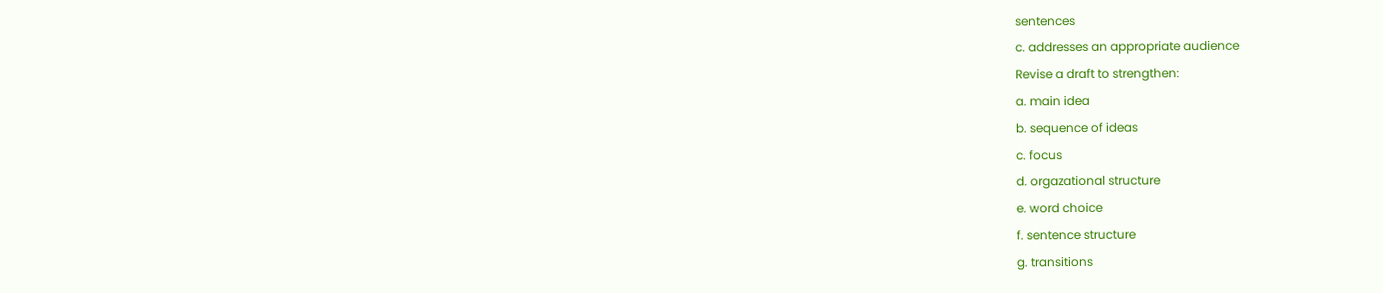sentences
c. addresses an appropriate audience
Revise a draft to strengthen:
a. main idea
b. sequence of ideas
c. focus
d. orgazational structure
e. word choice
f. sentence structure
g. transitions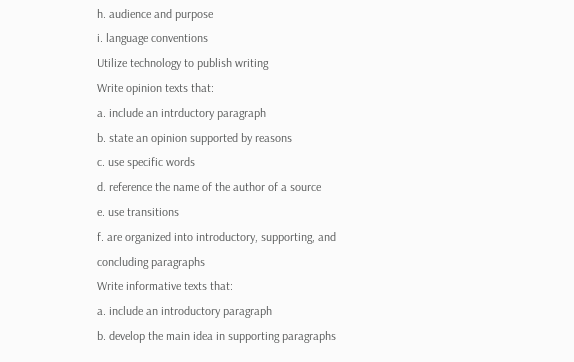h. audience and purpose
i. language conventions
Utilize technology to publish writing
Write opinion texts that:
a. include an intrductory paragraph
b. state an opinion supported by reasons
c. use specific words
d. reference the name of the author of a source
e. use transitions
f. are organized into introductory, supporting, and concluding paragraphs
Write informative texts that:
a. include an introductory paragraph
b. develop the main idea in supporting paragraphs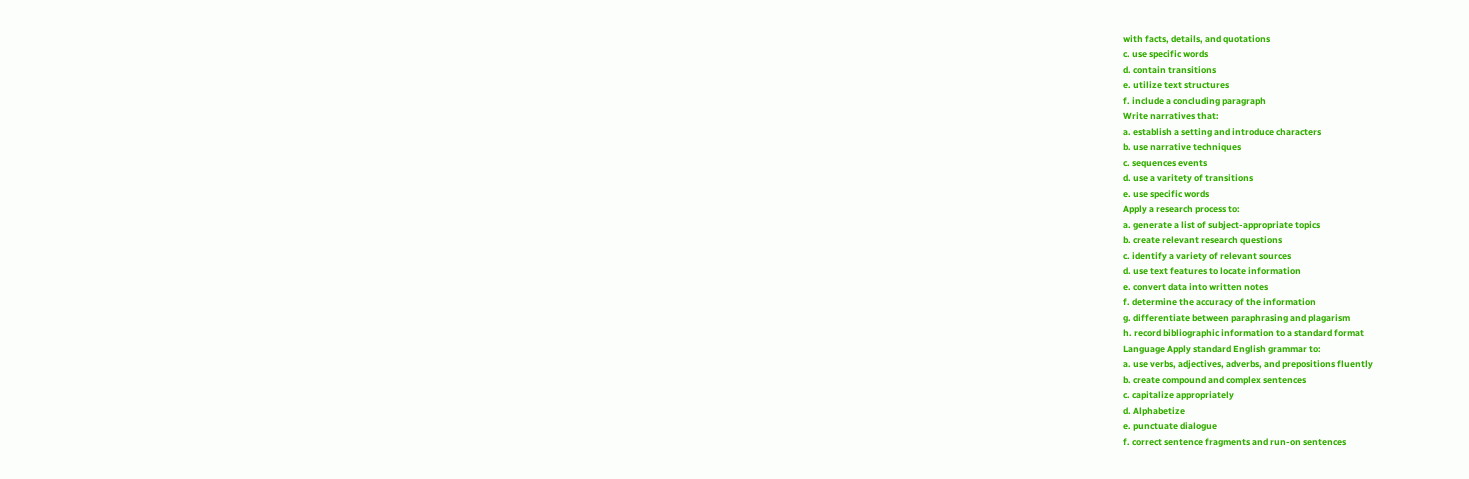with facts, details, and quotations
c. use specific words
d. contain transitions
e. utilize text structures
f. include a concluding paragraph
Write narratives that:
a. establish a setting and introduce characters
b. use narrative techniques
c. sequences events
d. use a varitety of transitions
e. use specific words
Apply a research process to:
a. generate a list of subject-appropriate topics
b. create relevant research questions
c. identify a variety of relevant sources
d. use text features to locate information
e. convert data into written notes
f. determine the accuracy of the information
g. differentiate between paraphrasing and plagarism
h. record bibliographic information to a standard format
Language Apply standard English grammar to:
a. use verbs, adjectives, adverbs, and prepositions fluently
b. create compound and complex sentences
c. capitalize appropriately
d. Alphabetize
e. punctuate dialogue
f. correct sentence fragments and run-on sentences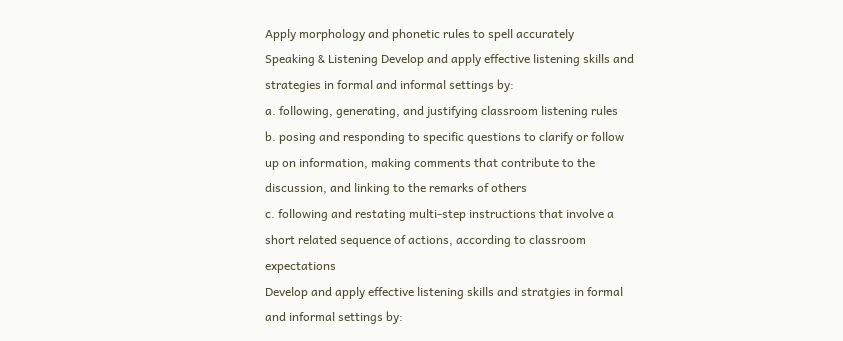Apply morphology and phonetic rules to spell accurately
Speaking & Listening Develop and apply effective listening skills and strategies in formal and informal settings by:
a. following, generating, and justifying classroom listening rules
b. posing and responding to specific questions to clarify or follow up on information, making comments that contribute to the discussion, and linking to the remarks of others
c. following and restating multi-step instructions that involve a short related sequence of actions, according to classroom expectations
Develop and apply effective listening skills and stratgies in formal and informal settings by: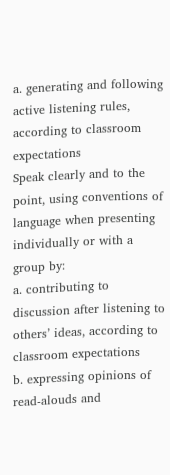a. generating and following active listening rules, according to classroom expectations
Speak clearly and to the point, using conventions of language when presenting individually or with a group by:
a. contributing to discussion after listening to others’ ideas, according to classroom expectations
b. expressing opinions of read-alouds and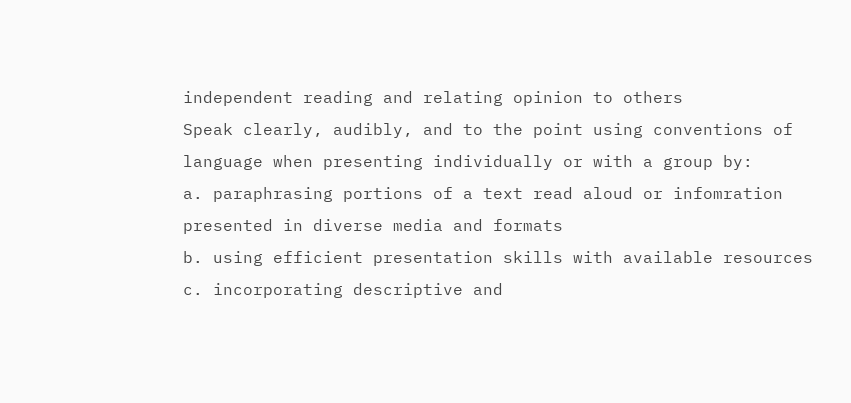independent reading and relating opinion to others
Speak clearly, audibly, and to the point using conventions of language when presenting individually or with a group by:
a. paraphrasing portions of a text read aloud or infomration presented in diverse media and formats
b. using efficient presentation skills with available resources
c. incorporating descriptive and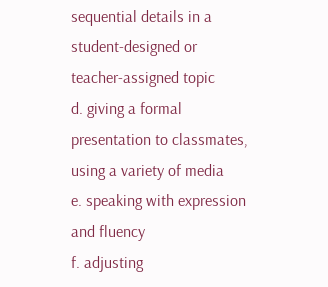sequential details in a student-designed or teacher-assigned topic
d. giving a formal presentation to classmates, using a variety of media
e. speaking with expression and fluency
f. adjusting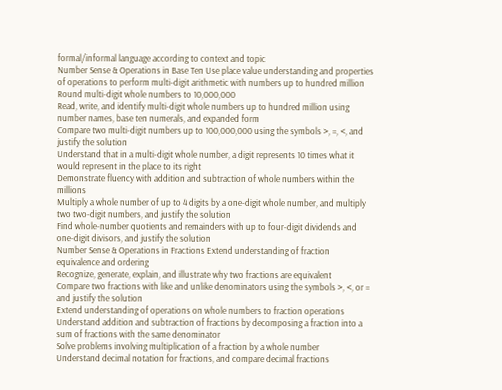formal/informal language according to context and topic
Number Sense & Operations in Base Ten Use place value understanding and properties of operations to perform multi-digit arithmetic with numbers up to hundred million
Round multi-digit whole numbers to 10,000,000
Read, write, and identify multi-digit whole numbers up to hundred million using number names, base ten numerals, and expanded form
Compare two multi-digit numbers up to 100,000,000 using the symbols >, =, <, and justify the solution
Understand that in a multi-digit whole number, a digit represents 10 times what it would represent in the place to its right
Demonstrate fluency with addition and subtraction of whole numbers within the millions
Multiply a whole number of up to 4 digits by a one-digit whole number, and multiply two two-digit numbers, and justify the solution
Find whole-number quotients and remainders with up to four-digit dividends and one-digit divisors, and justify the solution
Number Sense & Operations in Fractions Extend understanding of fraction equivalence and ordering
Recognize, generate, explain, and illustrate why two fractions are equivalent
Compare two fractions with like and unlike denominators using the symbols >, <, or = and justify the solution
Extend understanding of operations on whole numbers to fraction operations
Understand addition and subtraction of fractions by decomposing a fraction into a sum of fractions with the same denominator
Solve problems involving multiplication of a fraction by a whole number
Understand decimal notation for fractions, and compare decimal fractions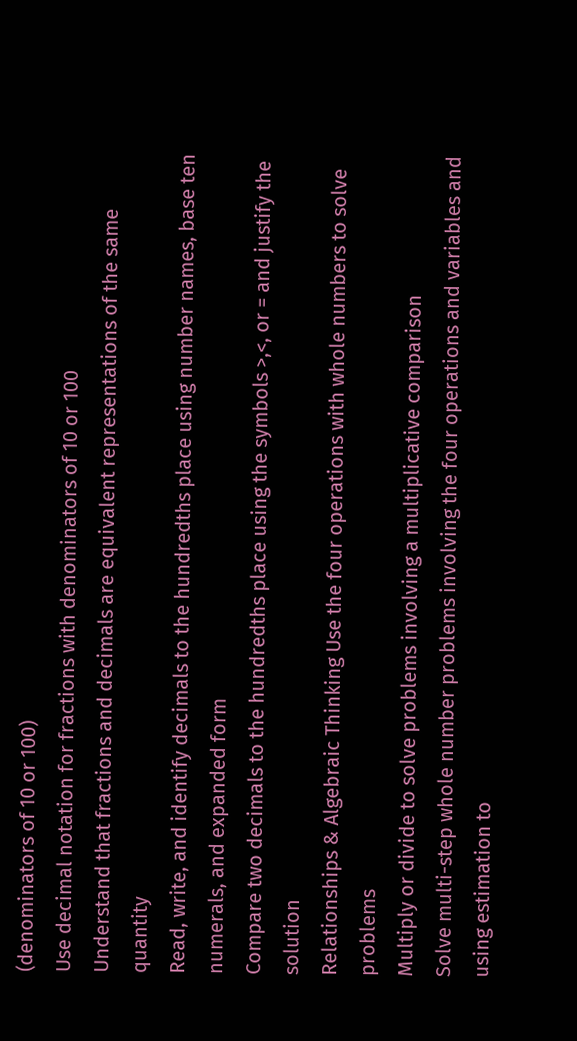(denominators of 10 or 100)
Use decimal notation for fractions with denominators of 10 or 100
Understand that fractions and decimals are equivalent representations of the same quantity
Read, write, and identify decimals to the hundredths place using number names, base ten numerals, and expanded form
Compare two decimals to the hundredths place using the symbols >,<, or = and justify the solution
Relationships & Algebraic Thinking Use the four operations with whole numbers to solve problems
Multiply or divide to solve problems involving a multiplicative comparison
Solve multi-step whole number problems involving the four operations and variables and using estimation to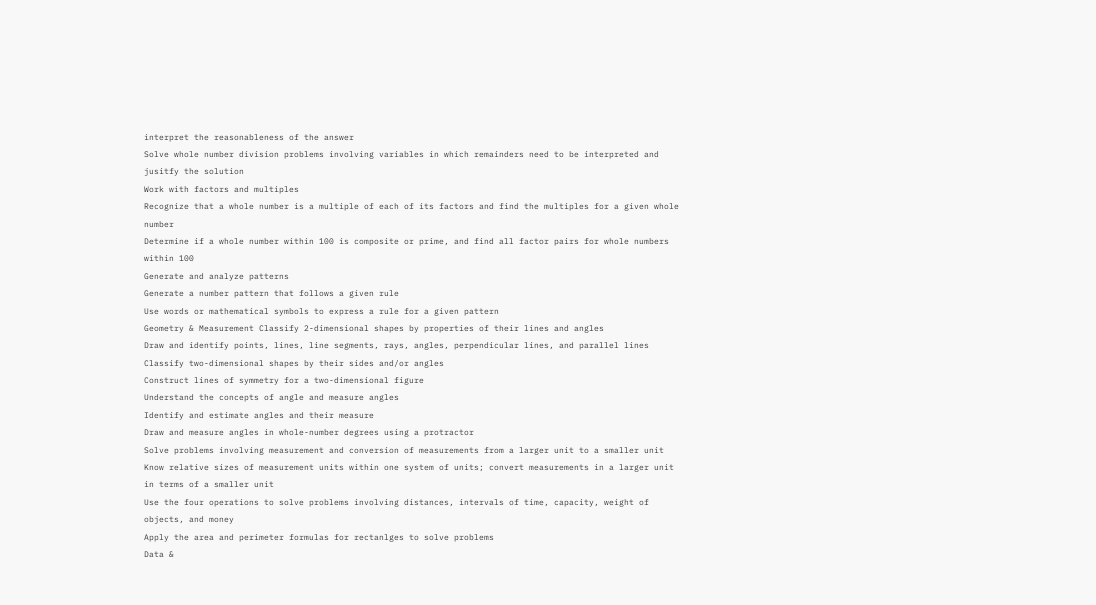interpret the reasonableness of the answer
Solve whole number division problems involving variables in which remainders need to be interpreted and jusitfy the solution
Work with factors and multiples
Recognize that a whole number is a multiple of each of its factors and find the multiples for a given whole number
Determine if a whole number within 100 is composite or prime, and find all factor pairs for whole numbers within 100
Generate and analyze patterns
Generate a number pattern that follows a given rule
Use words or mathematical symbols to express a rule for a given pattern
Geometry & Measurement Classify 2-dimensional shapes by properties of their lines and angles
Draw and identify points, lines, line segments, rays, angles, perpendicular lines, and parallel lines
Classify two-dimensional shapes by their sides and/or angles
Construct lines of symmetry for a two-dimensional figure
Understand the concepts of angle and measure angles
Identify and estimate angles and their measure
Draw and measure angles in whole-number degrees using a protractor
Solve problems involving measurement and conversion of measurements from a larger unit to a smaller unit
Know relative sizes of measurement units within one system of units; convert measurements in a larger unit in terms of a smaller unit
Use the four operations to solve problems involving distances, intervals of time, capacity, weight of objects, and money
Apply the area and perimeter formulas for rectanlges to solve problems
Data &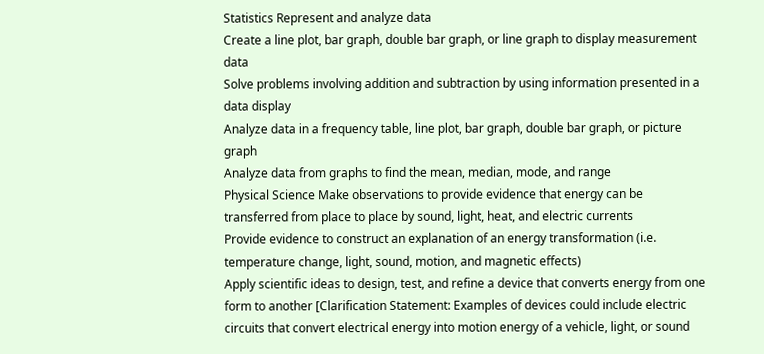Statistics Represent and analyze data
Create a line plot, bar graph, double bar graph, or line graph to display measurement data
Solve problems involving addition and subtraction by using information presented in a data display
Analyze data in a frequency table, line plot, bar graph, double bar graph, or picture graph
Analyze data from graphs to find the mean, median, mode, and range
Physical Science Make observations to provide evidence that energy can be transferred from place to place by sound, light, heat, and electric currents
Provide evidence to construct an explanation of an energy transformation (i.e. temperature change, light, sound, motion, and magnetic effects)
Apply scientific ideas to design, test, and refine a device that converts energy from one form to another [Clarification Statement: Examples of devices could include electric circuits that convert electrical energy into motion energy of a vehicle, light, or sound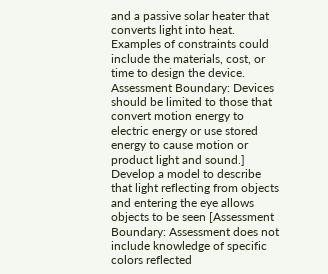and a passive solar heater that converts light into heat.  Examples of constraints could include the materials, cost, or time to design the device.  Assessment Boundary: Devices should be limited to those that convert motion energy to electric energy or use stored energy to cause motion or product light and sound.]
Develop a model to describe that light reflecting from objects and entering the eye allows objects to be seen [Assessment Boundary: Assessment does not include knowledge of specific colors reflected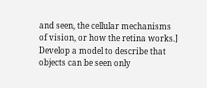and seen, the cellular mechanisms of vision, or how the retina works.]
Develop a model to describe that objects can be seen only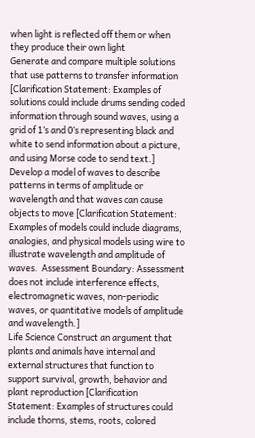when light is reflected off them or when they produce their own light
Generate and compare multiple solutions that use patterns to transfer information [Clarification Statement: Examples of solutions could include drums sending coded information through sound waves, using a grid of 1’s and 0’s representing black and white to send information about a picture, and using Morse code to send text.]
Develop a model of waves to describe patterns in terms of amplitude or wavelength and that waves can cause objects to move [Clarification Statement: Examples of models could include diagrams, analogies, and physical models using wire to illustrate wavelength and amplitude of waves.  Assessment Boundary: Assessment does not include interference effects, electromagnetic waves, non-periodic waves, or quantitative models of amplitude and wavelength.]
Life Science Construct an argument that plants and animals have internal and external structures that function to support survival, growth, behavior and plant reproduction [Clarification Statement: Examples of structures could include thorns, stems, roots, colored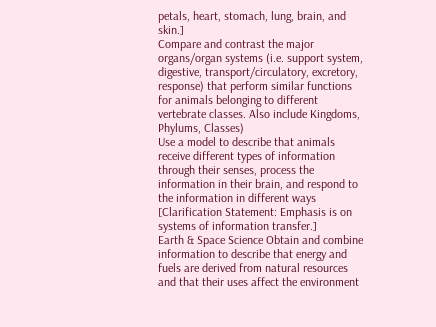petals, heart, stomach, lung, brain, and skin.]
Compare and contrast the major organs/organ systems (i.e. support system, digestive, transport/circulatory, excretory, response) that perform similar functions for animals belonging to different vertebrate classes. Also include Kingdoms, Phylums, Classes)
Use a model to describe that animals receive different types of information through their senses, process the information in their brain, and respond to the information in different ways [Clarification Statement: Emphasis is on systems of information transfer.]
Earth & Space Science Obtain and combine information to describe that energy and fuels are derived from natural resources and that their uses affect the environment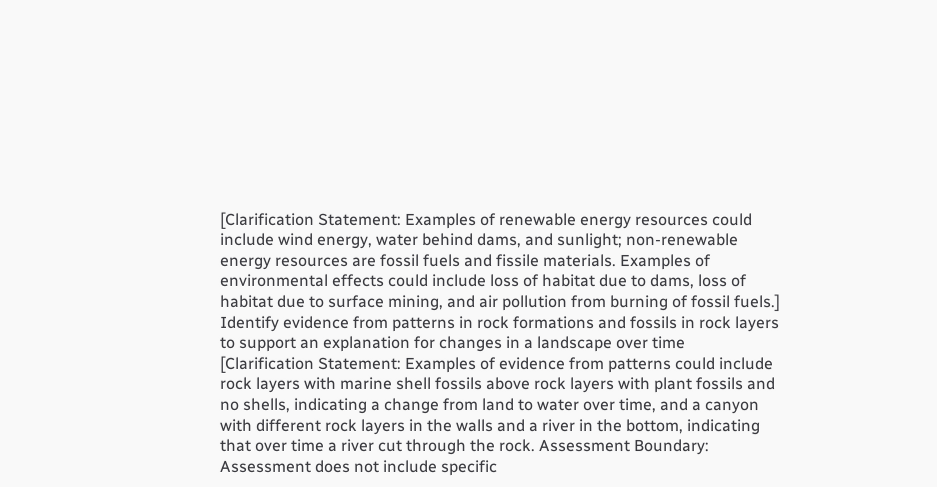[Clarification Statement: Examples of renewable energy resources could include wind energy, water behind dams, and sunlight; non-renewable energy resources are fossil fuels and fissile materials. Examples of environmental effects could include loss of habitat due to dams, loss of habitat due to surface mining, and air pollution from burning of fossil fuels.]
Identify evidence from patterns in rock formations and fossils in rock layers to support an explanation for changes in a landscape over time [Clarification Statement: Examples of evidence from patterns could include rock layers with marine shell fossils above rock layers with plant fossils and no shells, indicating a change from land to water over time, and a canyon with different rock layers in the walls and a river in the bottom, indicating that over time a river cut through the rock. Assessment Boundary: Assessment does not include specific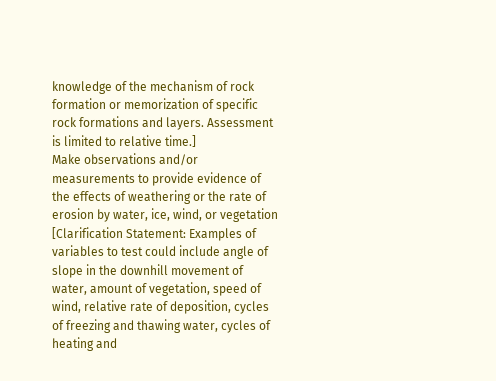knowledge of the mechanism of rock formation or memorization of specific rock formations and layers. Assessment is limited to relative time.]
Make observations and/or measurements to provide evidence of the effects of weathering or the rate of erosion by water, ice, wind, or vegetation [Clarification Statement: Examples of variables to test could include angle of slope in the downhill movement of water, amount of vegetation, speed of wind, relative rate of deposition, cycles of freezing and thawing water, cycles of heating and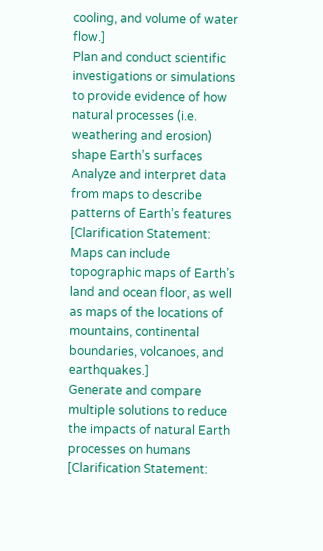cooling, and volume of water flow.]
Plan and conduct scientific investigations or simulations to provide evidence of how natural processes (i.e. weathering and erosion) shape Earth’s surfaces
Analyze and interpret data from maps to describe patterns of Earth’s features [Clarification Statement: Maps can include topographic maps of Earth’s land and ocean floor, as well as maps of the locations of mountains, continental boundaries, volcanoes, and earthquakes.]
Generate and compare multiple solutions to reduce the impacts of natural Earth processes on humans [Clarification Statement: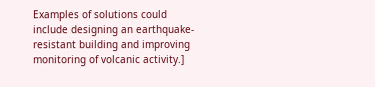Examples of solutions could include designing an earthquake-resistant building and improving monitoring of volcanic activity.]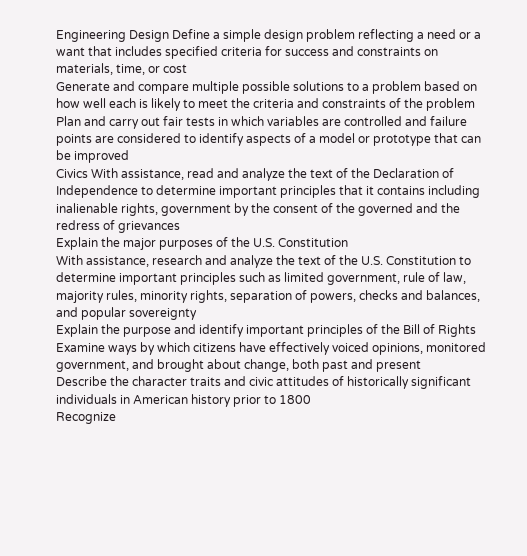Engineering Design Define a simple design problem reflecting a need or a want that includes specified criteria for success and constraints on materials, time, or cost
Generate and compare multiple possible solutions to a problem based on how well each is likely to meet the criteria and constraints of the problem
Plan and carry out fair tests in which variables are controlled and failure points are considered to identify aspects of a model or prototype that can be improved
Civics With assistance, read and analyze the text of the Declaration of Independence to determine important principles that it contains including inalienable rights, government by the consent of the governed and the redress of grievances
Explain the major purposes of the U.S. Constitution
With assistance, research and analyze the text of the U.S. Constitution to determine important principles such as limited government, rule of law, majority rules, minority rights, separation of powers, checks and balances, and popular sovereignty
Explain the purpose and identify important principles of the Bill of Rights
Examine ways by which citizens have effectively voiced opinions, monitored government, and brought about change, both past and present
Describe the character traits and civic attitudes of historically significant individuals in American history prior to 1800
Recognize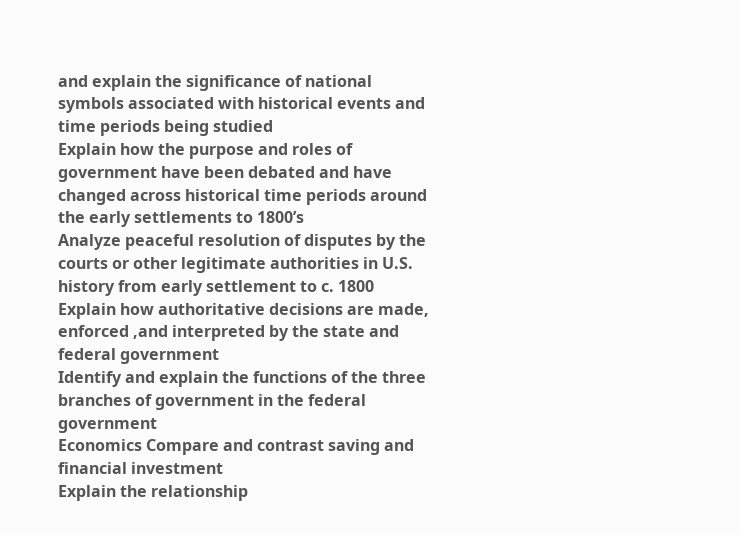and explain the significance of national symbols associated with historical events and time periods being studied
Explain how the purpose and roles of government have been debated and have changed across historical time periods around the early settlements to 1800’s
Analyze peaceful resolution of disputes by the courts or other legitimate authorities in U.S. history from early settlement to c. 1800
Explain how authoritative decisions are made, enforced ,and interpreted by the state and federal government
Identify and explain the functions of the three branches of government in the federal government
Economics Compare and contrast saving and financial investment
Explain the relationship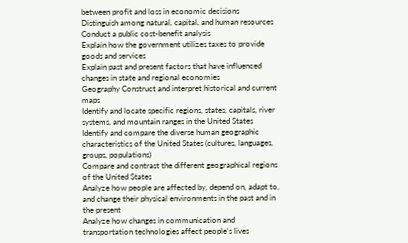between profit and loss in economic decisions
Distinguish among natural, capital, and human resources
Conduct a public cost-benefit analysis
Explain how the government utilizes taxes to provide goods and services
Explain past and present factors that have influenced changes in state and regional economies
Geography Construct and interpret historical and current maps
Identify and locate specific regions, states, capitals, river systems, and mountain ranges in the United States
Identify and compare the diverse human geographic characteristics of the United States (cultures, languages, groups, populations)
Compare and contrast the different geographical regions of the United States
Analyze how people are affected by, depend on, adapt to, and change their physical environments in the past and in the present
Analyze how changes in communication and transportation technologies affect people’s lives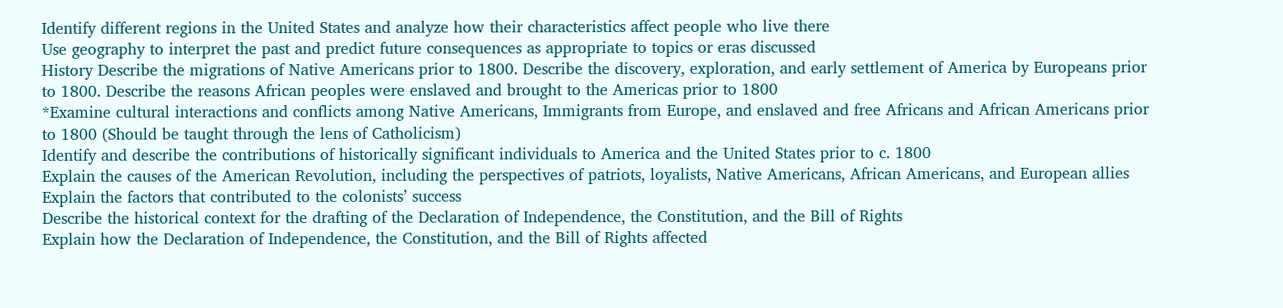Identify different regions in the United States and analyze how their characteristics affect people who live there
Use geography to interpret the past and predict future consequences as appropriate to topics or eras discussed
History Describe the migrations of Native Americans prior to 1800. Describe the discovery, exploration, and early settlement of America by Europeans prior to 1800. Describe the reasons African peoples were enslaved and brought to the Americas prior to 1800
*Examine cultural interactions and conflicts among Native Americans, Immigrants from Europe, and enslaved and free Africans and African Americans prior to 1800 (Should be taught through the lens of Catholicism)
Identify and describe the contributions of historically significant individuals to America and the United States prior to c. 1800
Explain the causes of the American Revolution, including the perspectives of patriots, loyalists, Native Americans, African Americans, and European allies
Explain the factors that contributed to the colonists’ success
Describe the historical context for the drafting of the Declaration of Independence, the Constitution, and the Bill of Rights
Explain how the Declaration of Independence, the Constitution, and the Bill of Rights affected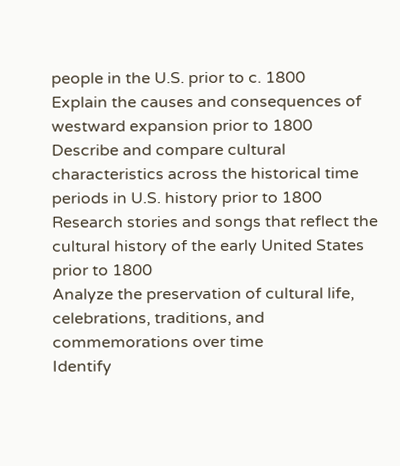people in the U.S. prior to c. 1800
Explain the causes and consequences of westward expansion prior to 1800
Describe and compare cultural characteristics across the historical time periods in U.S. history prior to 1800
Research stories and songs that reflect the cultural history of the early United States prior to 1800
Analyze the preservation of cultural life, celebrations, traditions, and commemorations over time
Identify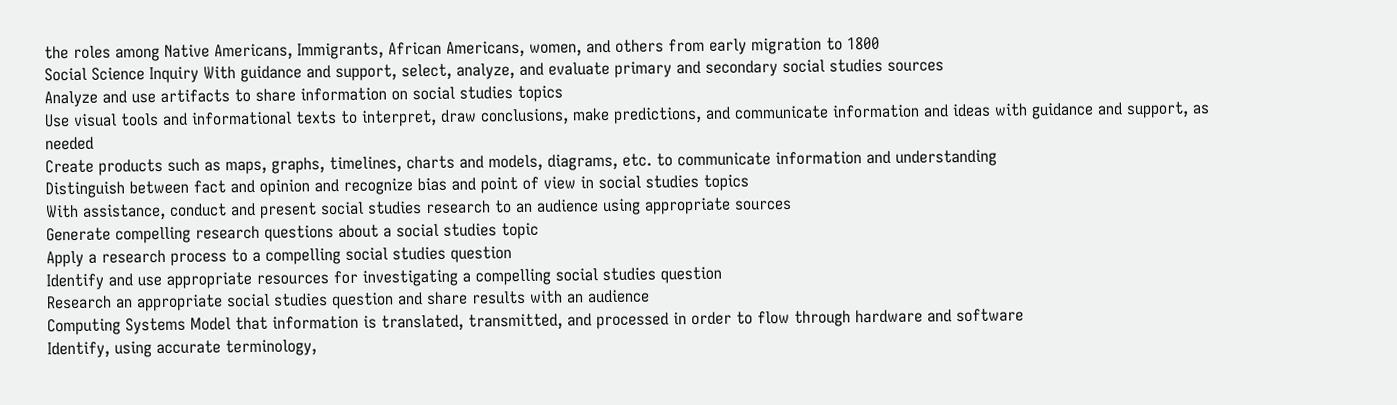the roles among Native Americans, Immigrants, African Americans, women, and others from early migration to 1800
Social Science Inquiry With guidance and support, select, analyze, and evaluate primary and secondary social studies sources
Analyze and use artifacts to share information on social studies topics
Use visual tools and informational texts to interpret, draw conclusions, make predictions, and communicate information and ideas with guidance and support, as needed
Create products such as maps, graphs, timelines, charts and models, diagrams, etc. to communicate information and understanding
Distinguish between fact and opinion and recognize bias and point of view in social studies topics
With assistance, conduct and present social studies research to an audience using appropriate sources
Generate compelling research questions about a social studies topic
Apply a research process to a compelling social studies question
Identify and use appropriate resources for investigating a compelling social studies question
Research an appropriate social studies question and share results with an audience
Computing Systems Model that information is translated, transmitted, and processed in order to flow through hardware and software
Identify, using accurate terminology,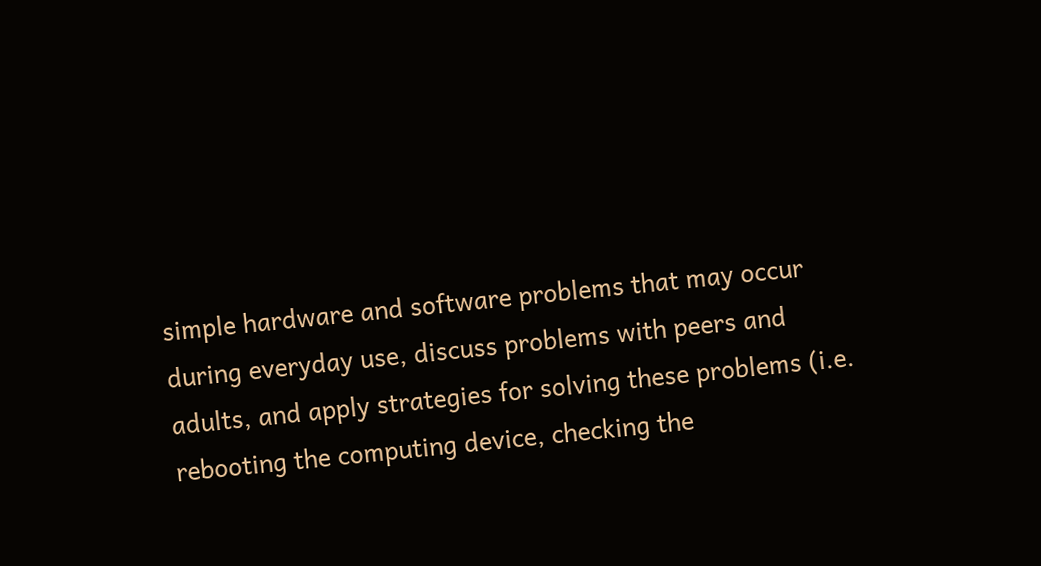simple hardware and software problems that may occur during everyday use, discuss problems with peers and adults, and apply strategies for solving these problems (i.e. rebooting the computing device, checking the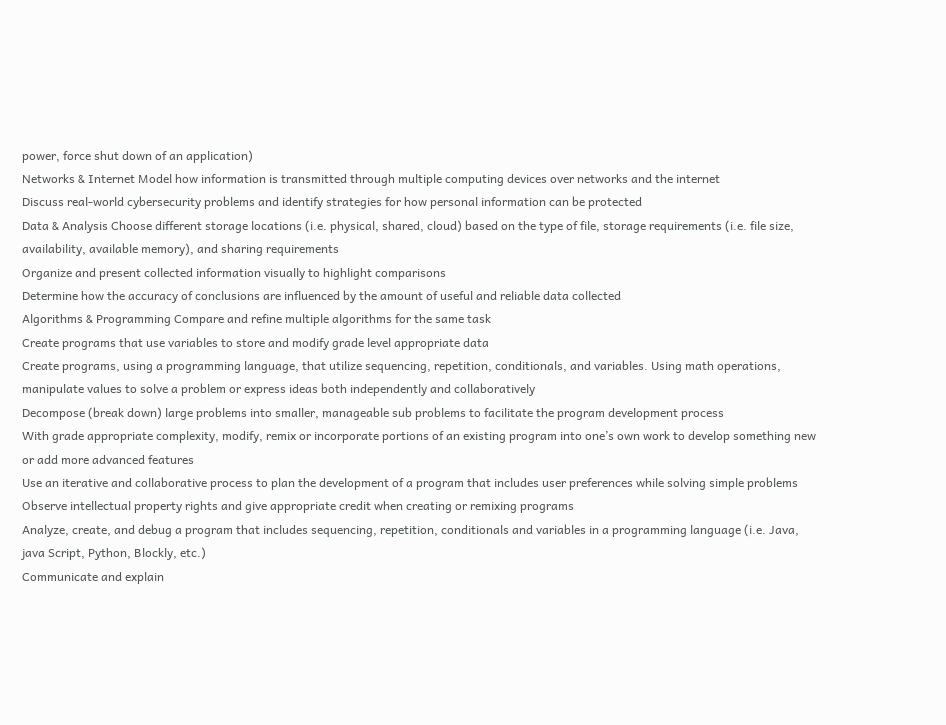power, force shut down of an application)
Networks & Internet Model how information is transmitted through multiple computing devices over networks and the internet
Discuss real-world cybersecurity problems and identify strategies for how personal information can be protected
Data & Analysis Choose different storage locations (i.e. physical, shared, cloud) based on the type of file, storage requirements (i.e. file size, availability, available memory), and sharing requirements
Organize and present collected information visually to highlight comparisons
Determine how the accuracy of conclusions are influenced by the amount of useful and reliable data collected
Algorithms & Programming Compare and refine multiple algorithms for the same task
Create programs that use variables to store and modify grade level appropriate data
Create programs, using a programming language, that utilize sequencing, repetition, conditionals, and variables. Using math operations, manipulate values to solve a problem or express ideas both independently and collaboratively
Decompose (break down) large problems into smaller, manageable sub problems to facilitate the program development process
With grade appropriate complexity, modify, remix or incorporate portions of an existing program into one’s own work to develop something new or add more advanced features
Use an iterative and collaborative process to plan the development of a program that includes user preferences while solving simple problems
Observe intellectual property rights and give appropriate credit when creating or remixing programs
Analyze, create, and debug a program that includes sequencing, repetition, conditionals and variables in a programming language (i.e. Java, java Script, Python, Blockly, etc.)
Communicate and explain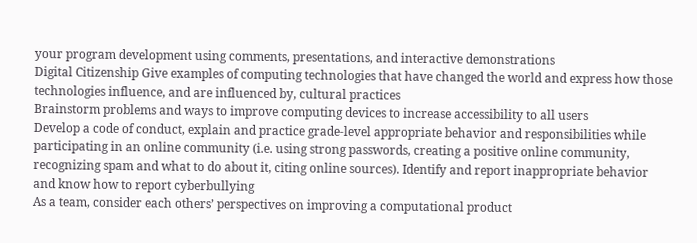your program development using comments, presentations, and interactive demonstrations
Digital Citizenship Give examples of computing technologies that have changed the world and express how those technologies influence, and are influenced by, cultural practices
Brainstorm problems and ways to improve computing devices to increase accessibility to all users
Develop a code of conduct, explain and practice grade-level appropriate behavior and responsibilities while participating in an online community (i.e. using strong passwords, creating a positive online community, recognizing spam and what to do about it, citing online sources). Identify and report inappropriate behavior and know how to report cyberbullying
As a team, consider each others’ perspectives on improving a computational product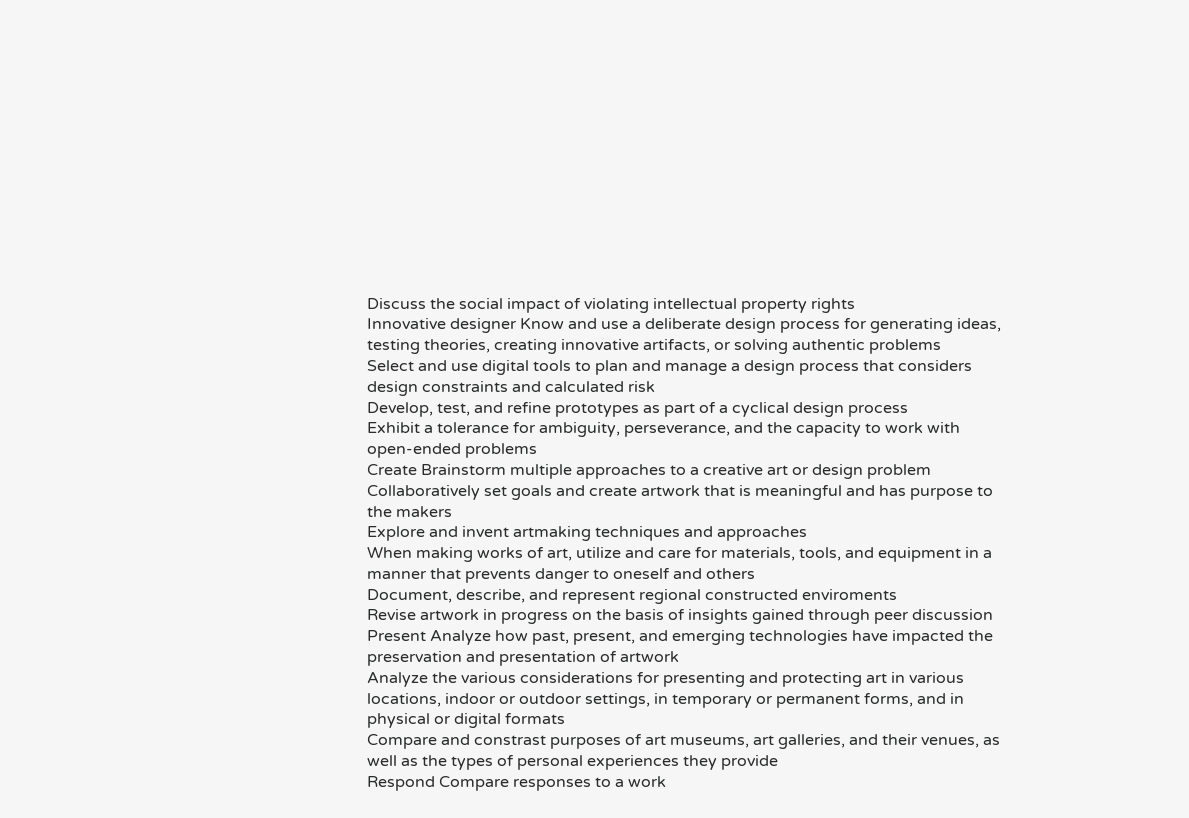Discuss the social impact of violating intellectual property rights
Innovative designer Know and use a deliberate design process for generating ideas, testing theories, creating innovative artifacts, or solving authentic problems
Select and use digital tools to plan and manage a design process that considers design constraints and calculated risk
Develop, test, and refine prototypes as part of a cyclical design process
Exhibit a tolerance for ambiguity, perseverance, and the capacity to work with open-ended problems
Create Brainstorm multiple approaches to a creative art or design problem
Collaboratively set goals and create artwork that is meaningful and has purpose to the makers
Explore and invent artmaking techniques and approaches
When making works of art, utilize and care for materials, tools, and equipment in a manner that prevents danger to oneself and others
Document, describe, and represent regional constructed enviroments
Revise artwork in progress on the basis of insights gained through peer discussion
Present Analyze how past, present, and emerging technologies have impacted the preservation and presentation of artwork
Analyze the various considerations for presenting and protecting art in various locations, indoor or outdoor settings, in temporary or permanent forms, and in physical or digital formats
Compare and constrast purposes of art museums, art galleries, and their venues, as well as the types of personal experiences they provide
Respond Compare responses to a work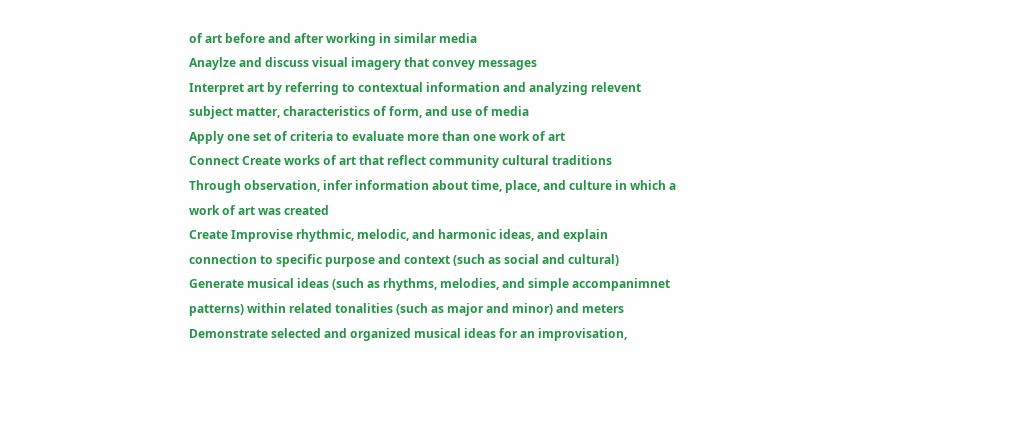of art before and after working in similar media
Anaylze and discuss visual imagery that convey messages
Interpret art by referring to contextual information and analyzing relevent subject matter, characteristics of form, and use of media
Apply one set of criteria to evaluate more than one work of art
Connect Create works of art that reflect community cultural traditions
Through observation, infer information about time, place, and culture in which a work of art was created
Create Improvise rhythmic, melodic, and harmonic ideas, and explain connection to specific purpose and context (such as social and cultural)
Generate musical ideas (such as rhythms, melodies, and simple accompanimnet patterns) within related tonalities (such as major and minor) and meters
Demonstrate selected and organized musical ideas for an improvisation,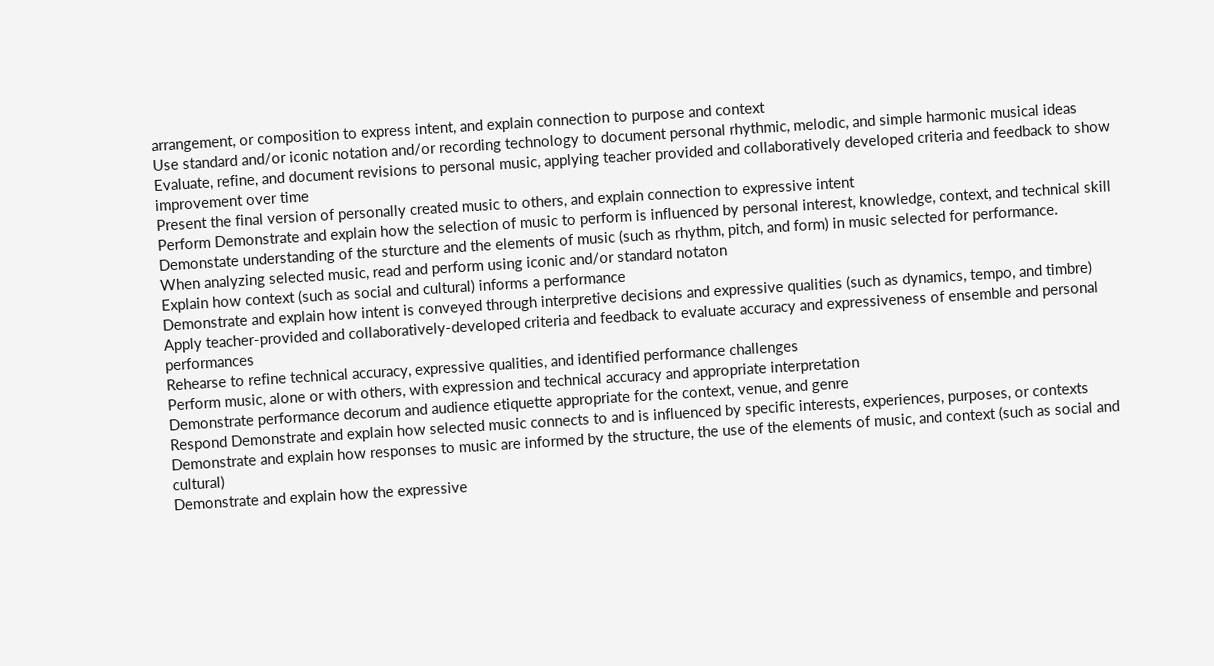arrangement, or composition to express intent, and explain connection to purpose and context
Use standard and/or iconic notation and/or recording technology to document personal rhythmic, melodic, and simple harmonic musical ideas
Evaluate, refine, and document revisions to personal music, applying teacher provided and collaboratively developed criteria and feedback to show improvement over time
Present the final version of personally created music to others, and explain connection to expressive intent
Perform Demonstrate and explain how the selection of music to perform is influenced by personal interest, knowledge, context, and technical skill
Demonstate understanding of the sturcture and the elements of music (such as rhythm, pitch, and form) in music selected for performance.
When analyzing selected music, read and perform using iconic and/or standard notaton
Explain how context (such as social and cultural) informs a performance
Demonstrate and explain how intent is conveyed through interpretive decisions and expressive qualities (such as dynamics, tempo, and timbre)
Apply teacher-provided and collaboratively-developed criteria and feedback to evaluate accuracy and expressiveness of ensemble and personal performances
Rehearse to refine technical accuracy, expressive qualities, and identified performance challenges
Perform music, alone or with others, with expression and technical accuracy and appropriate interpretation
Demonstrate performance decorum and audience etiquette appropriate for the context, venue, and genre
Respond Demonstrate and explain how selected music connects to and is influenced by specific interests, experiences, purposes, or contexts
Demonstrate and explain how responses to music are informed by the structure, the use of the elements of music, and context (such as social and cultural)
Demonstrate and explain how the expressive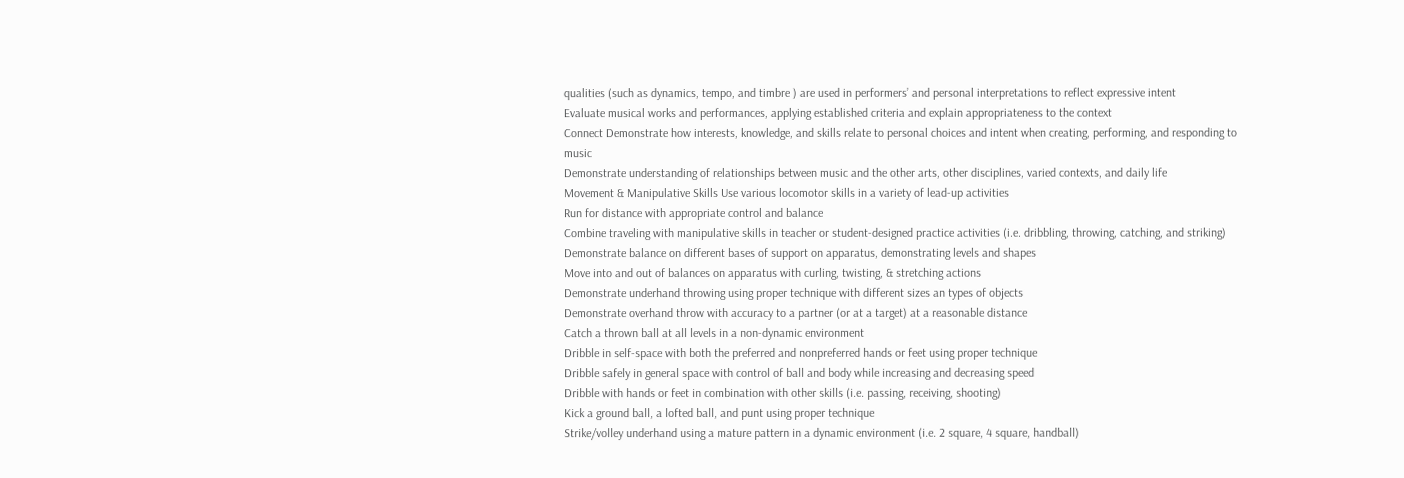qualities (such as dynamics, tempo, and timbre ) are used in performers’ and personal interpretations to reflect expressive intent
Evaluate musical works and performances, applying established criteria and explain appropriateness to the context
Connect Demonstrate how interests, knowledge, and skills relate to personal choices and intent when creating, performing, and responding to music
Demonstrate understanding of relationships between music and the other arts, other disciplines, varied contexts, and daily life
Movement & Manipulative Skills Use various locomotor skills in a variety of lead-up activities
Run for distance with appropriate control and balance
Combine traveling with manipulative skills in teacher or student-designed practice activities (i.e. dribbling, throwing, catching, and striking)
Demonstrate balance on different bases of support on apparatus, demonstrating levels and shapes
Move into and out of balances on apparatus with curling, twisting, & stretching actions
Demonstrate underhand throwing using proper technique with different sizes an types of objects
Demonstrate overhand throw with accuracy to a partner (or at a target) at a reasonable distance
Catch a thrown ball at all levels in a non-dynamic environment
Dribble in self-space with both the preferred and nonpreferred hands or feet using proper technique
Dribble safely in general space with control of ball and body while increasing and decreasing speed
Dribble with hands or feet in combination with other skills (i.e. passing, receiving, shooting)
Kick a ground ball, a lofted ball, and punt using proper technique
Strike/volley underhand using a mature pattern in a dynamic environment (i.e. 2 square, 4 square, handball)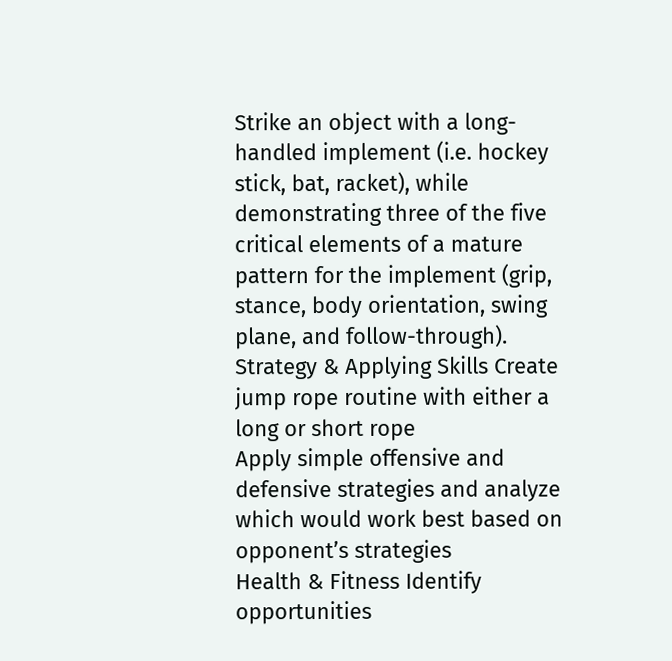Strike an object with a long-handled implement (i.e. hockey stick, bat, racket), while demonstrating three of the five critical elements of a mature pattern for the implement (grip, stance, body orientation, swing plane, and follow-through).
Strategy & Applying Skills Create jump rope routine with either a long or short rope
Apply simple offensive and defensive strategies and analyze which would work best based on opponent’s strategies
Health & Fitness Identify opportunities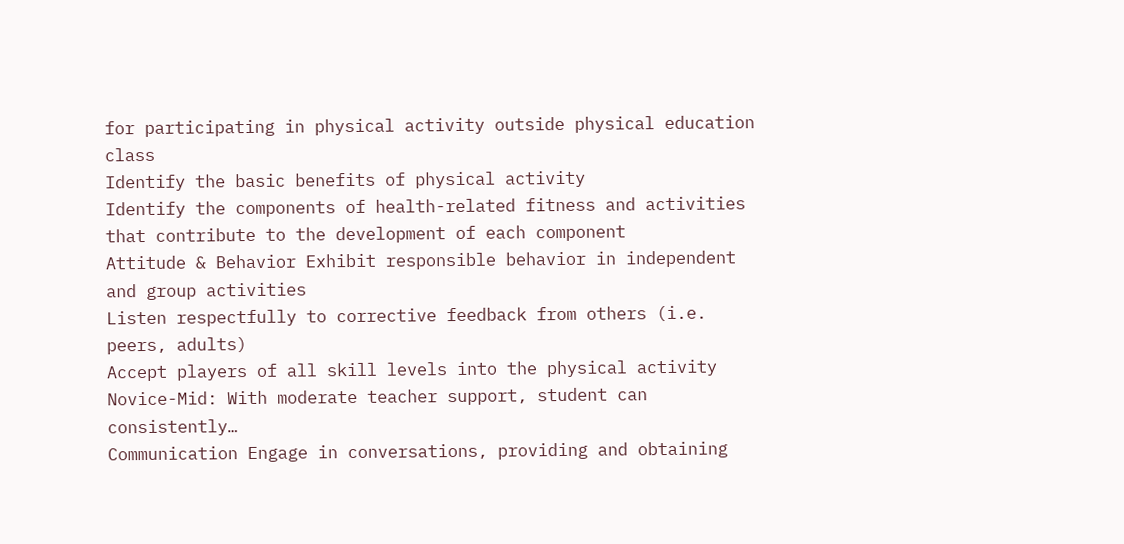for participating in physical activity outside physical education class
Identify the basic benefits of physical activity
Identify the components of health-related fitness and activities that contribute to the development of each component
Attitude & Behavior Exhibit responsible behavior in independent and group activities
Listen respectfully to corrective feedback from others (i.e. peers, adults)
Accept players of all skill levels into the physical activity
Novice-Mid: With moderate teacher support, student can consistently…
Communication Engage in conversations, providing and obtaining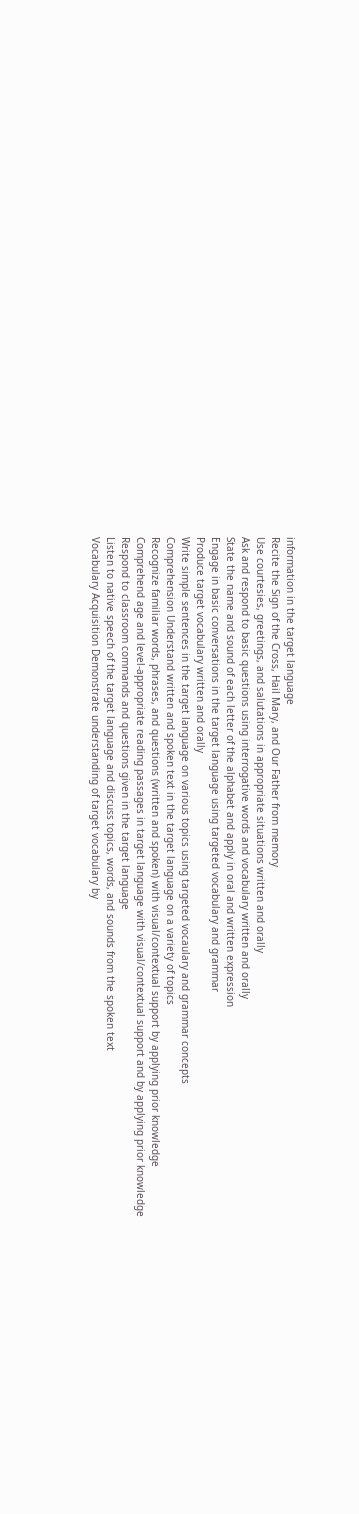information in the target language
Recite the Sign of the Cross, Hail Mary, and Our Father from memory
Use courtesies, greetings, and salutations in appropriate situations written and orally
Ask and respond to basic questions using interrogative words and vocabulary written and orally
State the name and sound of each letter of the alphabet and apply in oral and written expression
Engage in basic conversations in the target language using targeted vocabulary and grammar
Produce target vocabulary written and orally
Write simple sentences in the target language on various topics using targeted vocaulary and grammar concepts
Comprehension Understand written and spoken text in the target language on a variety of topics
Recognize familiar words, phrases, and questions (written and spoken) with visual/contextual support by applying prior knowledge
Comprehend age and level-appropriate reading passages in target language with visual/contextual support and by applying prior knowledge
Respond to classroom commands and questions given in the target language
Listen to native speech of the target language and discuss topics, words, and sounds from the spoken text
Vocabulary Acquisition Demonstrate understanding of target vocabulary by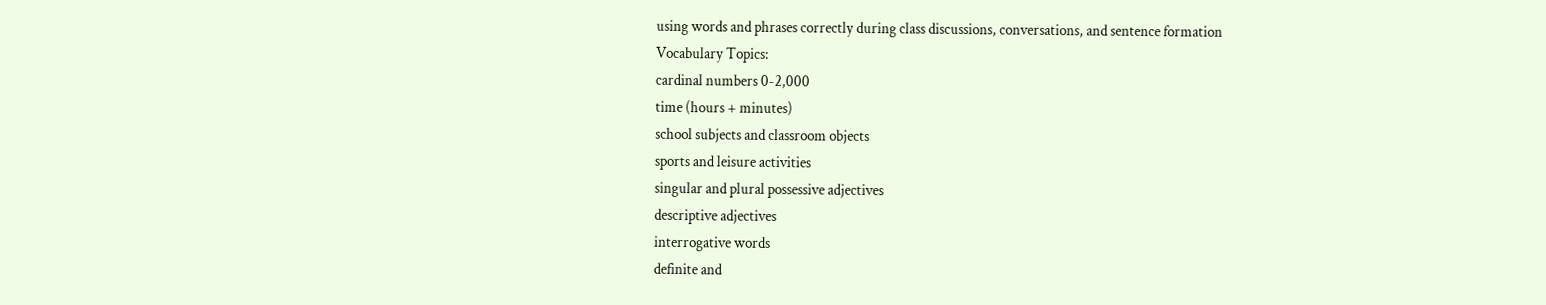using words and phrases correctly during class discussions, conversations, and sentence formation
Vocabulary Topics:
cardinal numbers 0-2,000
time (hours + minutes)
school subjects and classroom objects
sports and leisure activities
singular and plural possessive adjectives
descriptive adjectives
interrogative words
definite and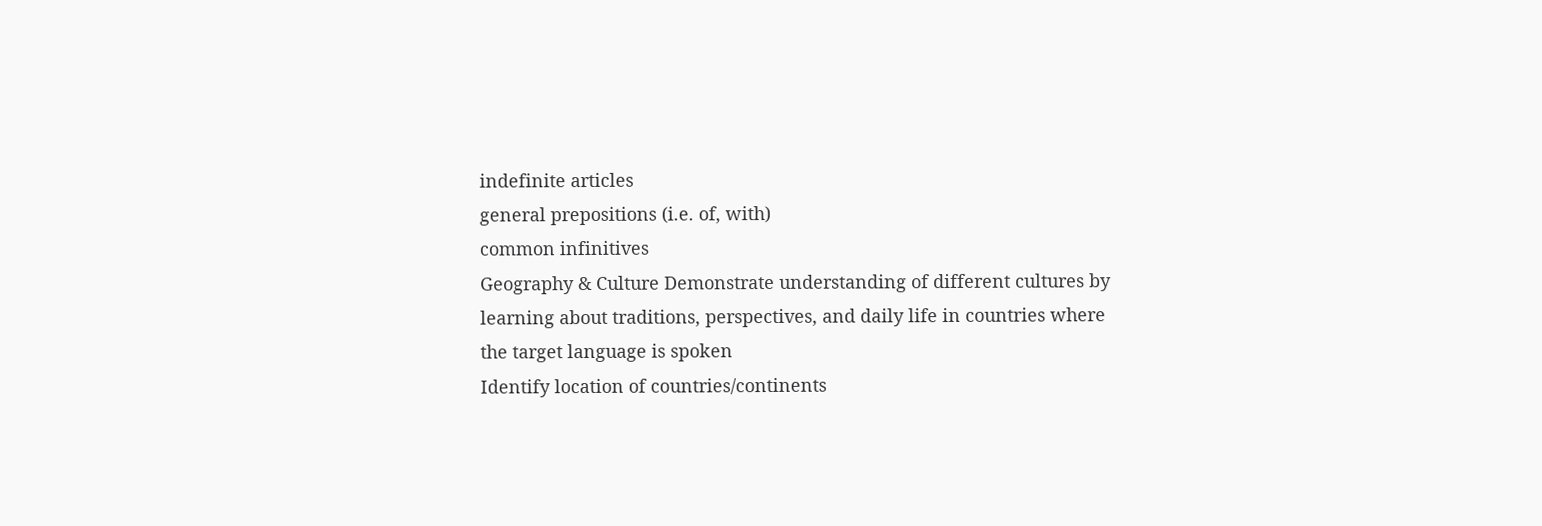indefinite articles
general prepositions (i.e. of, with)
common infinitives
Geography & Culture Demonstrate understanding of different cultures by learning about traditions, perspectives, and daily life in countries where the target language is spoken
Identify location of countries/continents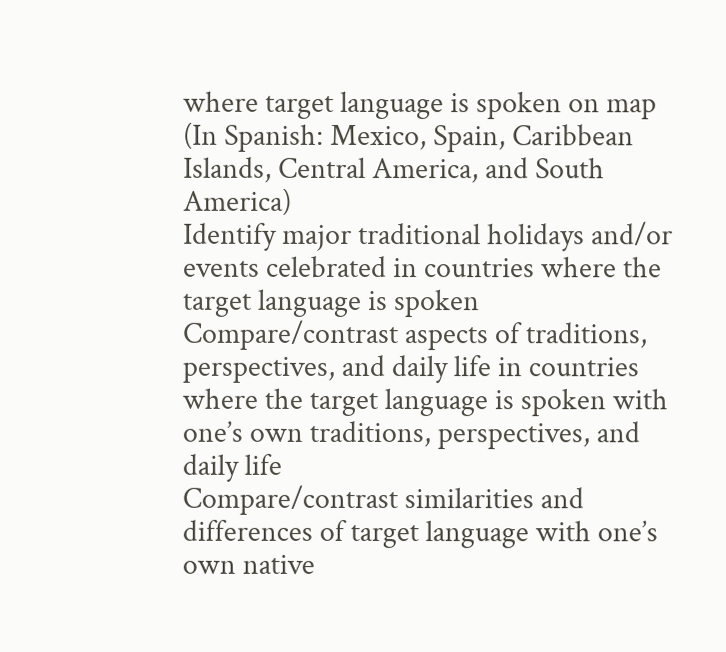where target language is spoken on map (In Spanish: Mexico, Spain, Caribbean Islands, Central America, and South America)
Identify major traditional holidays and/or events celebrated in countries where the target language is spoken
Compare/contrast aspects of traditions, perspectives, and daily life in countries where the target language is spoken with one’s own traditions, perspectives, and daily life
Compare/contrast similarities and differences of target language with one’s own native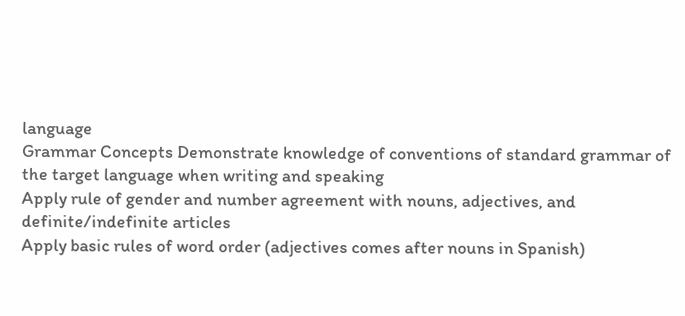language
Grammar Concepts Demonstrate knowledge of conventions of standard grammar of the target language when writing and speaking
Apply rule of gender and number agreement with nouns, adjectives, and definite/indefinite articles
Apply basic rules of word order (adjectives comes after nouns in Spanish)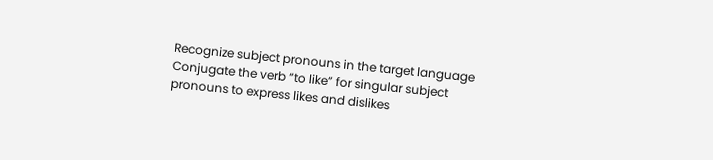Recognize subject pronouns in the target language
Conjugate the verb “to like” for singular subject pronouns to express likes and dislikes